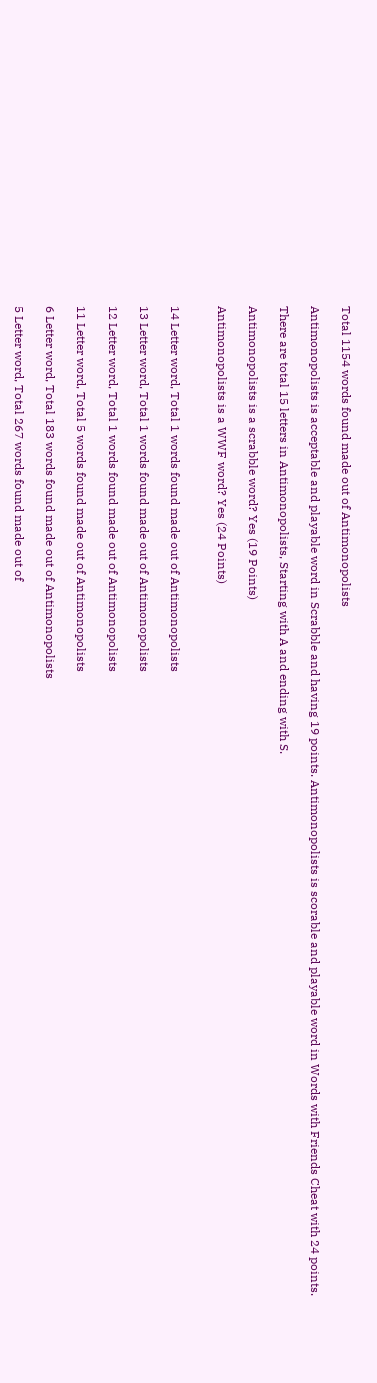Total 1154 words found made out of Antimonopolists

Antimonopolists is acceptable and playable word in Scrabble and having 19 points. Antimonopolists is scorable and playable word in Words with Friends Cheat with 24 points.

There are total 15 letters in Antimonopolists, Starting with A and ending with S.

Antimonopolists is a scrabble word? Yes (19 Points)

Antimonopolists is a WWF word? Yes (24 Points)


14 Letter word, Total 1 words found made out of Antimonopolists

13 Letter word, Total 1 words found made out of Antimonopolists

12 Letter word, Total 1 words found made out of Antimonopolists

11 Letter word, Total 5 words found made out of Antimonopolists

6 Letter word, Total 183 words found made out of Antimonopolists

5 Letter word, Total 267 words found made out of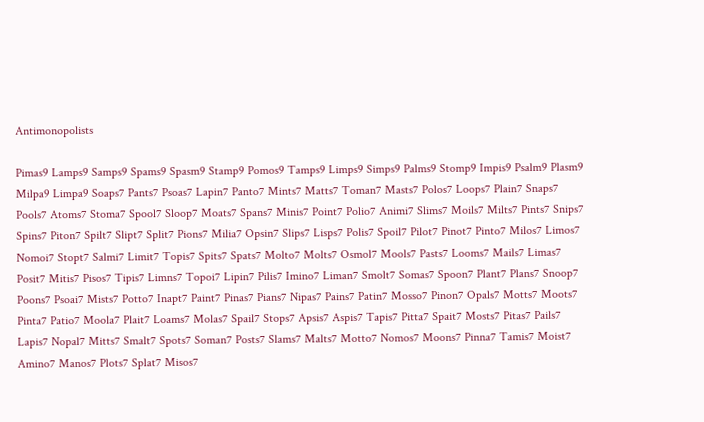Antimonopolists

Pimas9 Lamps9 Samps9 Spams9 Spasm9 Stamp9 Pomos9 Tamps9 Limps9 Simps9 Palms9 Stomp9 Impis9 Psalm9 Plasm9 Milpa9 Limpa9 Soaps7 Pants7 Psoas7 Lapin7 Panto7 Mints7 Matts7 Toman7 Masts7 Polos7 Loops7 Plain7 Snaps7 Pools7 Atoms7 Stoma7 Spool7 Sloop7 Moats7 Spans7 Minis7 Point7 Polio7 Animi7 Slims7 Moils7 Milts7 Pints7 Snips7 Spins7 Piton7 Spilt7 Slipt7 Split7 Pions7 Milia7 Opsin7 Slips7 Lisps7 Polis7 Spoil7 Pilot7 Pinot7 Pinto7 Milos7 Limos7 Nomoi7 Stopt7 Salmi7 Limit7 Topis7 Spits7 Spats7 Molto7 Molts7 Osmol7 Mools7 Pasts7 Looms7 Mails7 Limas7 Posit7 Mitis7 Pisos7 Tipis7 Limns7 Topoi7 Lipin7 Pilis7 Imino7 Liman7 Smolt7 Somas7 Spoon7 Plant7 Plans7 Snoop7 Poons7 Psoai7 Mists7 Potto7 Inapt7 Paint7 Pinas7 Pians7 Nipas7 Pains7 Patin7 Mosso7 Pinon7 Opals7 Motts7 Moots7 Pinta7 Patio7 Moola7 Plait7 Loams7 Molas7 Spail7 Stops7 Apsis7 Aspis7 Tapis7 Pitta7 Spait7 Mosts7 Pitas7 Pails7 Lapis7 Nopal7 Mitts7 Smalt7 Spots7 Soman7 Posts7 Slams7 Malts7 Motto7 Nomos7 Moons7 Pinna7 Tamis7 Moist7 Amino7 Manos7 Plots7 Splat7 Misos7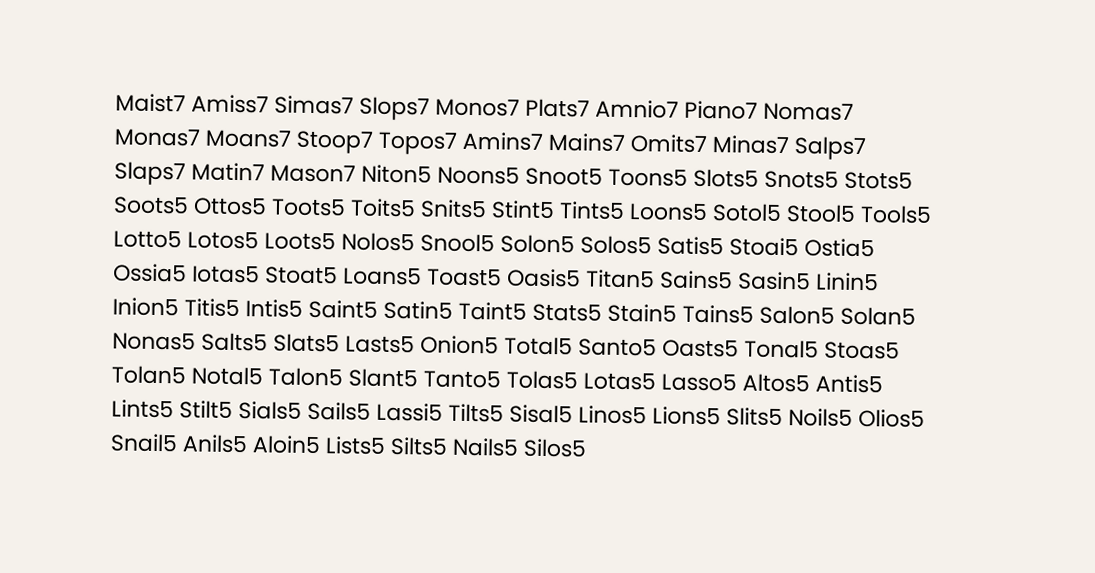Maist7 Amiss7 Simas7 Slops7 Monos7 Plats7 Amnio7 Piano7 Nomas7 Monas7 Moans7 Stoop7 Topos7 Amins7 Mains7 Omits7 Minas7 Salps7 Slaps7 Matin7 Mason7 Niton5 Noons5 Snoot5 Toons5 Slots5 Snots5 Stots5 Soots5 Ottos5 Toots5 Toits5 Snits5 Stint5 Tints5 Loons5 Sotol5 Stool5 Tools5 Lotto5 Lotos5 Loots5 Nolos5 Snool5 Solon5 Solos5 Satis5 Stoai5 Ostia5 Ossia5 Iotas5 Stoat5 Loans5 Toast5 Oasis5 Titan5 Sains5 Sasin5 Linin5 Inion5 Titis5 Intis5 Saint5 Satin5 Taint5 Stats5 Stain5 Tains5 Salon5 Solan5 Nonas5 Salts5 Slats5 Lasts5 Onion5 Total5 Santo5 Oasts5 Tonal5 Stoas5 Tolan5 Notal5 Talon5 Slant5 Tanto5 Tolas5 Lotas5 Lasso5 Altos5 Antis5 Lints5 Stilt5 Sials5 Sails5 Lassi5 Tilts5 Sisal5 Linos5 Lions5 Slits5 Noils5 Olios5 Snail5 Anils5 Aloin5 Lists5 Silts5 Nails5 Silos5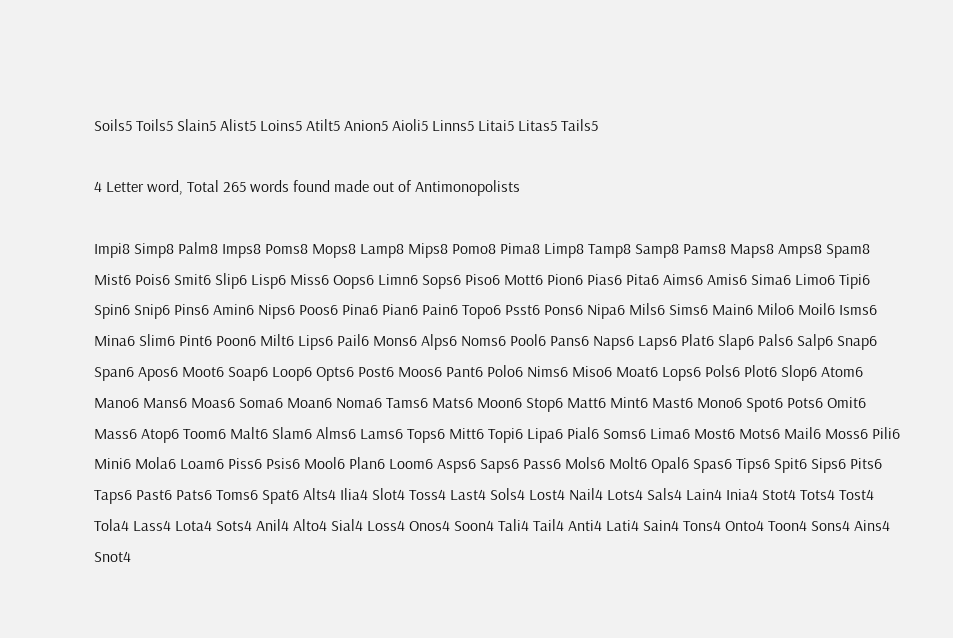Soils5 Toils5 Slain5 Alist5 Loins5 Atilt5 Anion5 Aioli5 Linns5 Litai5 Litas5 Tails5

4 Letter word, Total 265 words found made out of Antimonopolists

Impi8 Simp8 Palm8 Imps8 Poms8 Mops8 Lamp8 Mips8 Pomo8 Pima8 Limp8 Tamp8 Samp8 Pams8 Maps8 Amps8 Spam8 Mist6 Pois6 Smit6 Slip6 Lisp6 Miss6 Oops6 Limn6 Sops6 Piso6 Mott6 Pion6 Pias6 Pita6 Aims6 Amis6 Sima6 Limo6 Tipi6 Spin6 Snip6 Pins6 Amin6 Nips6 Poos6 Pina6 Pian6 Pain6 Topo6 Psst6 Pons6 Nipa6 Mils6 Sims6 Main6 Milo6 Moil6 Isms6 Mina6 Slim6 Pint6 Poon6 Milt6 Lips6 Pail6 Mons6 Alps6 Noms6 Pool6 Pans6 Naps6 Laps6 Plat6 Slap6 Pals6 Salp6 Snap6 Span6 Apos6 Moot6 Soap6 Loop6 Opts6 Post6 Moos6 Pant6 Polo6 Nims6 Miso6 Moat6 Lops6 Pols6 Plot6 Slop6 Atom6 Mano6 Mans6 Moas6 Soma6 Moan6 Noma6 Tams6 Mats6 Moon6 Stop6 Matt6 Mint6 Mast6 Mono6 Spot6 Pots6 Omit6 Mass6 Atop6 Toom6 Malt6 Slam6 Alms6 Lams6 Tops6 Mitt6 Topi6 Lipa6 Pial6 Soms6 Lima6 Most6 Mots6 Mail6 Moss6 Pili6 Mini6 Mola6 Loam6 Piss6 Psis6 Mool6 Plan6 Loom6 Asps6 Saps6 Pass6 Mols6 Molt6 Opal6 Spas6 Tips6 Spit6 Sips6 Pits6 Taps6 Past6 Pats6 Toms6 Spat6 Alts4 Ilia4 Slot4 Toss4 Last4 Sols4 Lost4 Nail4 Lots4 Sals4 Lain4 Inia4 Stot4 Tots4 Tost4 Tola4 Lass4 Lota4 Sots4 Anil4 Alto4 Sial4 Loss4 Onos4 Soon4 Tali4 Tail4 Anti4 Lati4 Sain4 Tons4 Onto4 Toon4 Sons4 Ains4 Snot4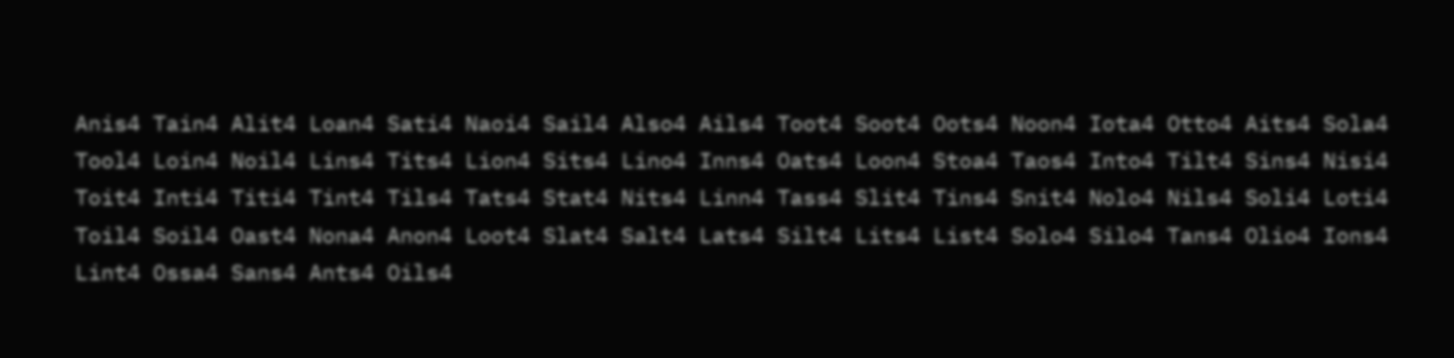Anis4 Tain4 Alit4 Loan4 Sati4 Naoi4 Sail4 Also4 Ails4 Toot4 Soot4 Oots4 Noon4 Iota4 Otto4 Aits4 Sola4 Tool4 Loin4 Noil4 Lins4 Tits4 Lion4 Sits4 Lino4 Inns4 Oats4 Loon4 Stoa4 Taos4 Into4 Tilt4 Sins4 Nisi4 Toit4 Inti4 Titi4 Tint4 Tils4 Tats4 Stat4 Nits4 Linn4 Tass4 Slit4 Tins4 Snit4 Nolo4 Nils4 Soli4 Loti4 Toil4 Soil4 Oast4 Nona4 Anon4 Loot4 Slat4 Salt4 Lats4 Silt4 Lits4 List4 Solo4 Silo4 Tans4 Olio4 Ions4 Lint4 Ossa4 Sans4 Ants4 Oils4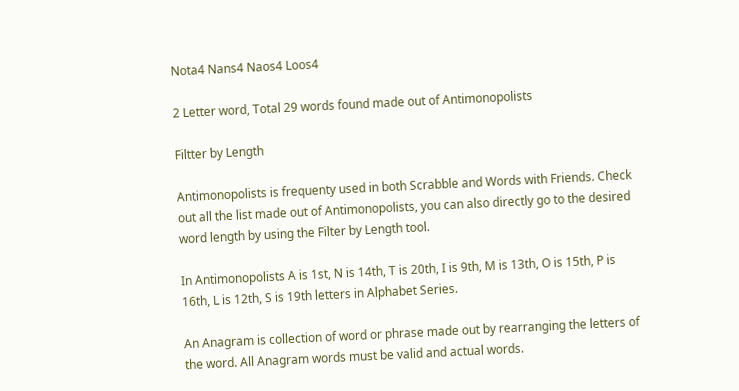Nota4 Nans4 Naos4 Loos4

2 Letter word, Total 29 words found made out of Antimonopolists

Filtter by Length

Antimonopolists is frequenty used in both Scrabble and Words with Friends. Check out all the list made out of Antimonopolists, you can also directly go to the desired word length by using the Filter by Length tool.

In Antimonopolists A is 1st, N is 14th, T is 20th, I is 9th, M is 13th, O is 15th, P is 16th, L is 12th, S is 19th letters in Alphabet Series.

An Anagram is collection of word or phrase made out by rearranging the letters of the word. All Anagram words must be valid and actual words.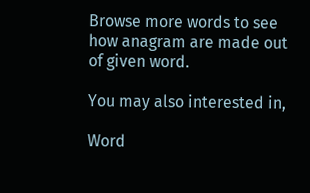Browse more words to see how anagram are made out of given word.

You may also interested in,

Word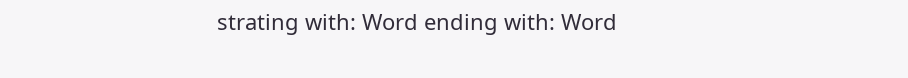strating with: Word ending with: Word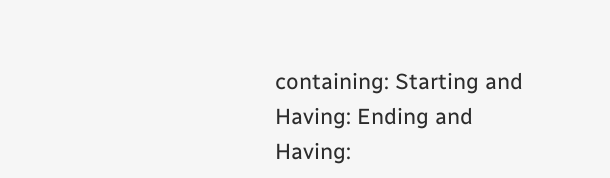containing: Starting and Having: Ending and Having: